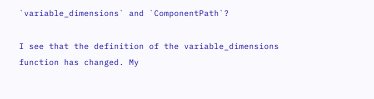`variable_dimensions` and `ComponentPath`?

I see that the definition of the variable_dimensions function has changed. My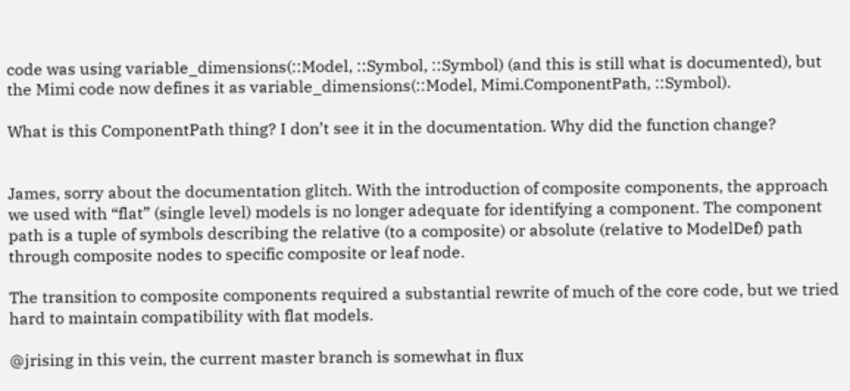code was using variable_dimensions(::Model, ::Symbol, ::Symbol) (and this is still what is documented), but the Mimi code now defines it as variable_dimensions(::Model, Mimi.ComponentPath, ::Symbol).

What is this ComponentPath thing? I don’t see it in the documentation. Why did the function change?


James, sorry about the documentation glitch. With the introduction of composite components, the approach we used with “flat” (single level) models is no longer adequate for identifying a component. The component path is a tuple of symbols describing the relative (to a composite) or absolute (relative to ModelDef) path through composite nodes to specific composite or leaf node.

The transition to composite components required a substantial rewrite of much of the core code, but we tried hard to maintain compatibility with flat models.

@jrising in this vein, the current master branch is somewhat in flux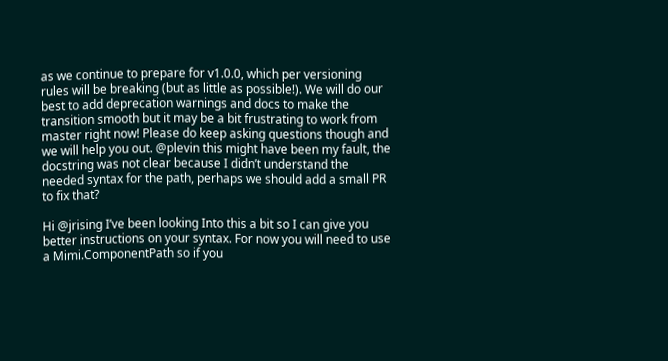as we continue to prepare for v1.0.0, which per versioning rules will be breaking (but as little as possible!). We will do our best to add deprecation warnings and docs to make the transition smooth but it may be a bit frustrating to work from master right now! Please do keep asking questions though and we will help you out. @plevin this might have been my fault, the docstring was not clear because I didn’t understand the needed syntax for the path, perhaps we should add a small PR to fix that?

Hi @jrising I’ve been looking Into this a bit so I can give you better instructions on your syntax. For now you will need to use a Mimi.ComponentPath so if you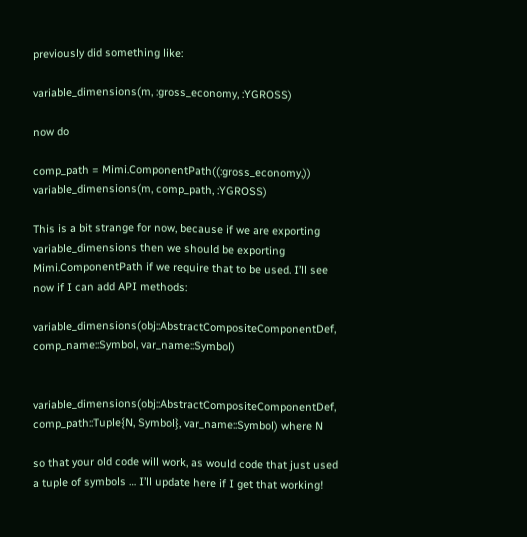previously did something like:

variable_dimensions(m, :gross_economy, :YGROSS)

now do

comp_path = Mimi.ComponentPath((:gross_economy,))
variable_dimensions(m, comp_path, :YGROSS)

This is a bit strange for now, because if we are exporting variable_dimensions then we should be exporting Mimi.ComponentPath if we require that to be used. I’ll see now if I can add API methods:

variable_dimensions(obj::AbstractCompositeComponentDef, comp_name::Symbol, var_name::Symbol)


variable_dimensions(obj::AbstractCompositeComponentDef, comp_path::Tuple{N, Symbol}, var_name::Symbol) where N

so that your old code will work, as would code that just used a tuple of symbols … I’ll update here if I get that working!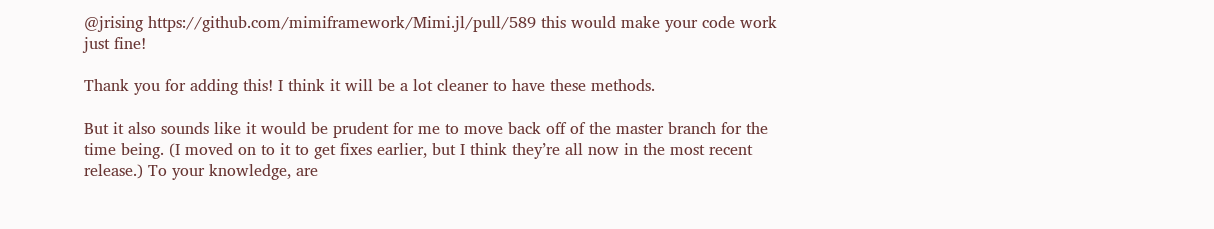@jrising https://github.com/mimiframework/Mimi.jl/pull/589 this would make your code work just fine!

Thank you for adding this! I think it will be a lot cleaner to have these methods.

But it also sounds like it would be prudent for me to move back off of the master branch for the time being. (I moved on to it to get fixes earlier, but I think they’re all now in the most recent release.) To your knowledge, are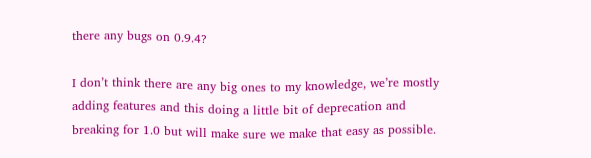there any bugs on 0.9.4?

I don’t think there are any big ones to my knowledge, we’re mostly adding features and this doing a little bit of deprecation and breaking for 1.0 but will make sure we make that easy as possible.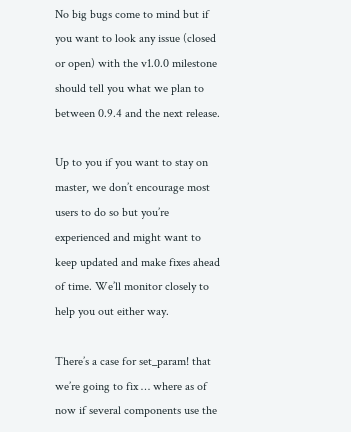No big bugs come to mind but if you want to look any issue (closed or open) with the v1.0.0 milestone should tell you what we plan to between 0.9.4 and the next release.

Up to you if you want to stay on master, we don’t encourage most users to do so but you’re experienced and might want to keep updated and make fixes ahead of time. We’ll monitor closely to help you out either way.

There’s a case for set_param! that we’re going to fix … where as of now if several components use the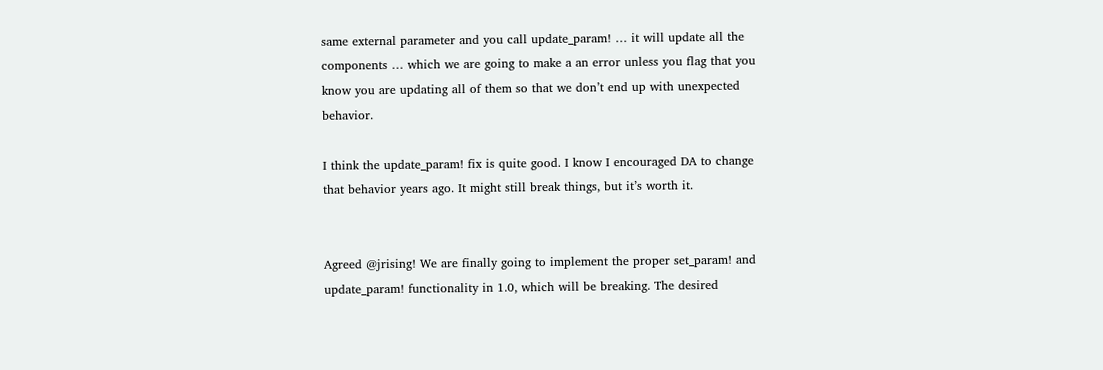same external parameter and you call update_param! … it will update all the components … which we are going to make a an error unless you flag that you know you are updating all of them so that we don’t end up with unexpected behavior.

I think the update_param! fix is quite good. I know I encouraged DA to change that behavior years ago. It might still break things, but it’s worth it.


Agreed @jrising! We are finally going to implement the proper set_param! and update_param! functionality in 1.0, which will be breaking. The desired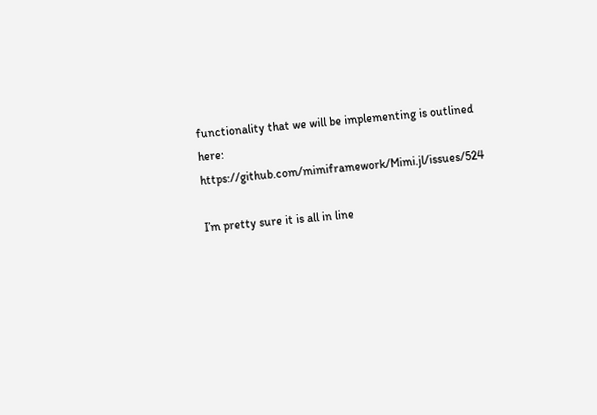functionality that we will be implementing is outlined here: https://github.com/mimiframework/Mimi.jl/issues/524

I’m pretty sure it is all in line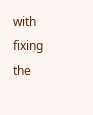with fixing the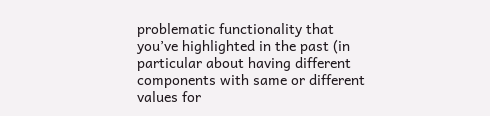problematic functionality that you’ve highlighted in the past (in particular about having different components with same or different values for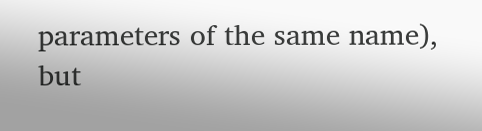parameters of the same name), but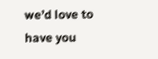we’d love to have you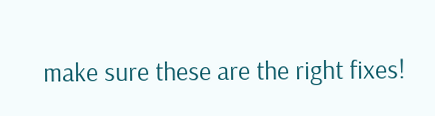make sure these are the right fixes!